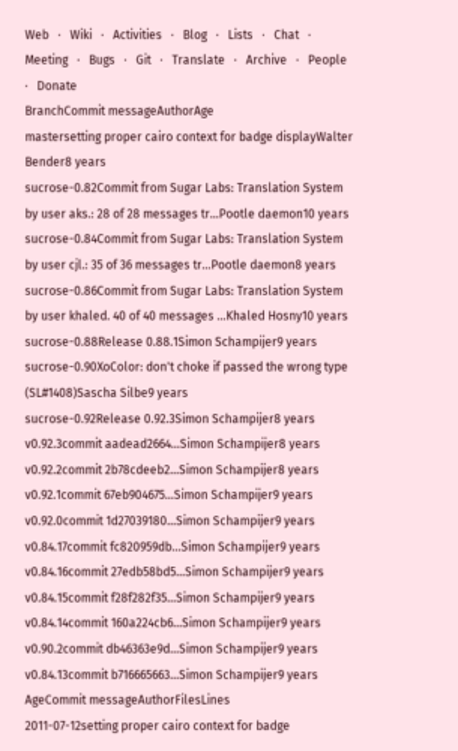Web   ·   Wiki   ·   Activities   ·   Blog   ·   Lists   ·   Chat   ·   Meeting   ·   Bugs   ·   Git   ·   Translate   ·   Archive   ·   People   ·   Donate
BranchCommit messageAuthorAge
mastersetting proper cairo context for badge displayWalter Bender8 years
sucrose-0.82Commit from Sugar Labs: Translation System by user aks.: 28 of 28 messages tr...Pootle daemon10 years
sucrose-0.84Commit from Sugar Labs: Translation System by user cjl.: 35 of 36 messages tr...Pootle daemon8 years
sucrose-0.86Commit from Sugar Labs: Translation System by user khaled. 40 of 40 messages ...Khaled Hosny10 years
sucrose-0.88Release 0.88.1Simon Schampijer9 years
sucrose-0.90XoColor: don't choke if passed the wrong type (SL#1408)Sascha Silbe9 years
sucrose-0.92Release 0.92.3Simon Schampijer8 years
v0.92.3commit aadead2664...Simon Schampijer8 years
v0.92.2commit 2b78cdeeb2...Simon Schampijer8 years
v0.92.1commit 67eb904675...Simon Schampijer9 years
v0.92.0commit 1d27039180...Simon Schampijer9 years
v0.84.17commit fc820959db...Simon Schampijer9 years
v0.84.16commit 27edb58bd5...Simon Schampijer9 years
v0.84.15commit f28f282f35...Simon Schampijer9 years
v0.84.14commit 160a224cb6...Simon Schampijer9 years
v0.90.2commit db46363e9d...Simon Schampijer9 years
v0.84.13commit b716665663...Simon Schampijer9 years
AgeCommit messageAuthorFilesLines
2011-07-12setting proper cairo context for badge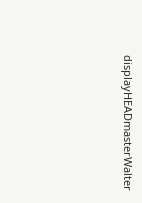displayHEADmasterWalter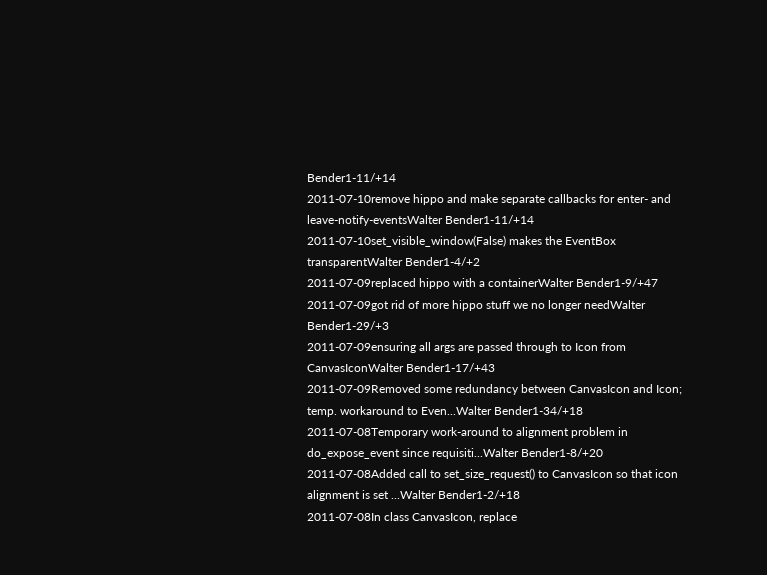Bender1-11/+14
2011-07-10remove hippo and make separate callbacks for enter- and leave-notify-eventsWalter Bender1-11/+14
2011-07-10set_visible_window(False) makes the EventBox transparentWalter Bender1-4/+2
2011-07-09replaced hippo with a containerWalter Bender1-9/+47
2011-07-09got rid of more hippo stuff we no longer needWalter Bender1-29/+3
2011-07-09ensuring all args are passed through to Icon from CanvasIconWalter Bender1-17/+43
2011-07-09Removed some redundancy between CanvasIcon and Icon; temp. workaround to Even...Walter Bender1-34/+18
2011-07-08Temporary work-around to alignment problem in do_expose_event since requisiti...Walter Bender1-8/+20
2011-07-08Added call to set_size_request() to CanvasIcon so that icon alignment is set ...Walter Bender1-2/+18
2011-07-08In class CanvasIcon, replace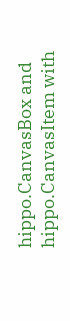hippo.CanvasBox and hippo.CanvasItem with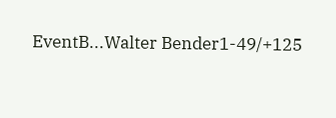EventB...Walter Bender1-49/+125